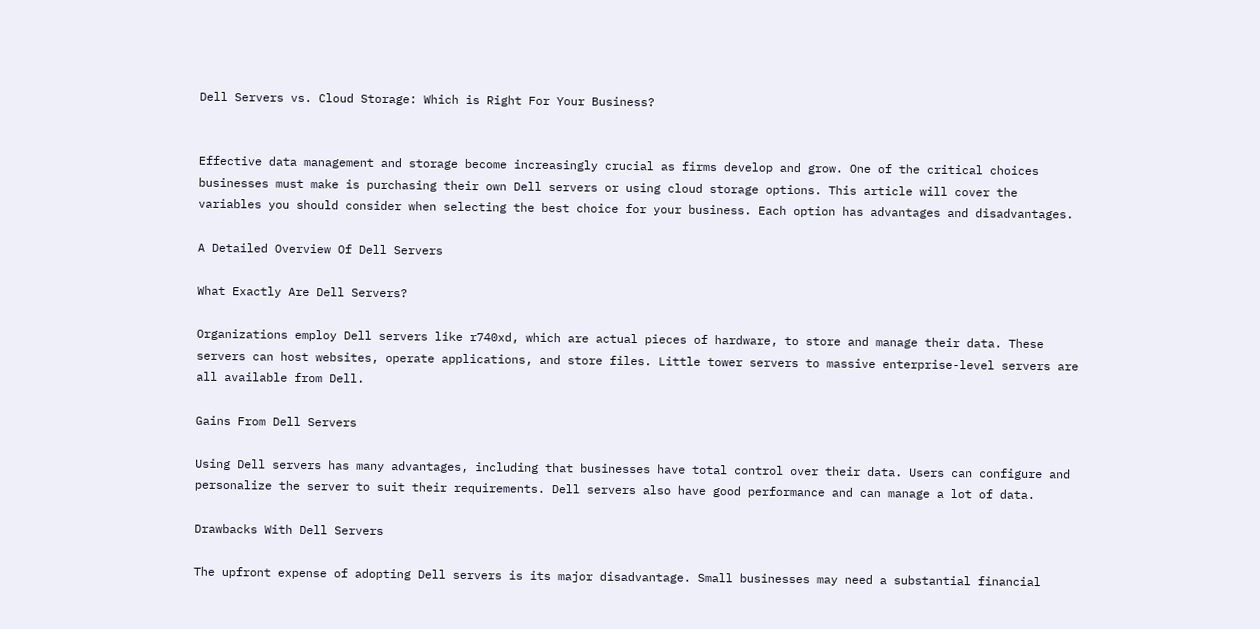Dell Servers vs. Cloud Storage: Which is Right For Your Business?


Effective data management and storage become increasingly crucial as firms develop and grow. One of the critical choices businesses must make is purchasing their own Dell servers or using cloud storage options. This article will cover the variables you should consider when selecting the best choice for your business. Each option has advantages and disadvantages.

A Detailed Overview Of Dell Servers

What Exactly Are Dell Servers?

Organizations employ Dell servers like r740xd, which are actual pieces of hardware, to store and manage their data. These servers can host websites, operate applications, and store files. Little tower servers to massive enterprise-level servers are all available from Dell.

Gains From Dell Servers

Using Dell servers has many advantages, including that businesses have total control over their data. Users can configure and personalize the server to suit their requirements. Dell servers also have good performance and can manage a lot of data.

Drawbacks With Dell Servers

The upfront expense of adopting Dell servers is its major disadvantage. Small businesses may need a substantial financial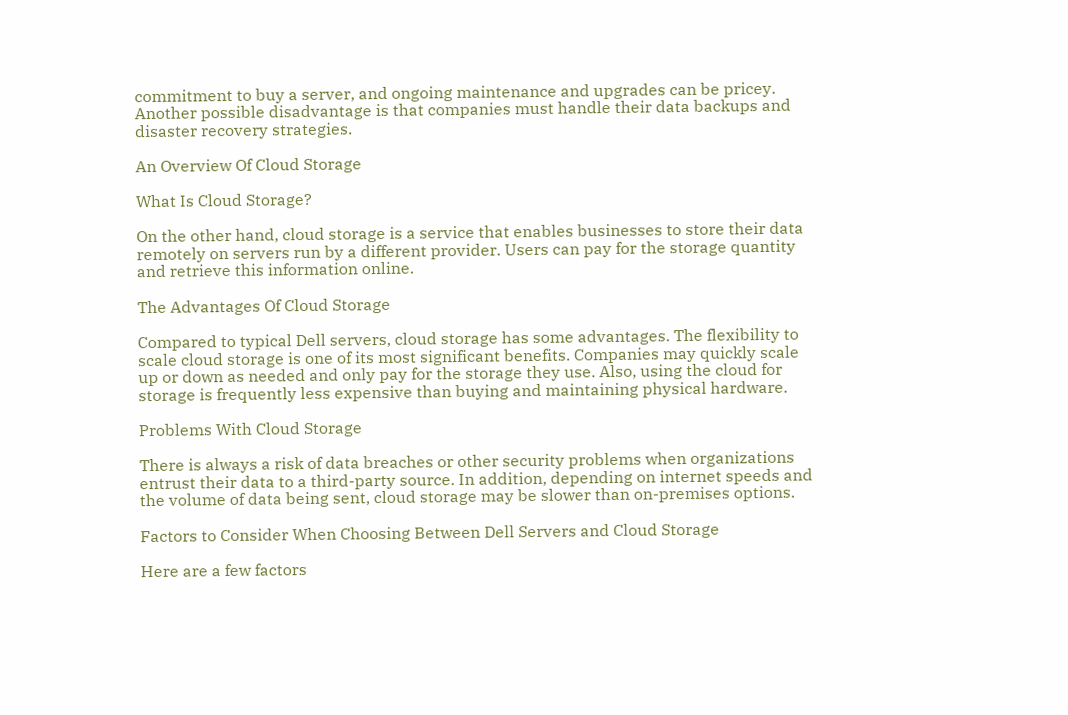commitment to buy a server, and ongoing maintenance and upgrades can be pricey. Another possible disadvantage is that companies must handle their data backups and disaster recovery strategies.

An Overview Of Cloud Storage

What Is Cloud Storage?

On the other hand, cloud storage is a service that enables businesses to store their data remotely on servers run by a different provider. Users can pay for the storage quantity and retrieve this information online.

The Advantages Of Cloud Storage

Compared to typical Dell servers, cloud storage has some advantages. The flexibility to scale cloud storage is one of its most significant benefits. Companies may quickly scale up or down as needed and only pay for the storage they use. Also, using the cloud for storage is frequently less expensive than buying and maintaining physical hardware.

Problems With Cloud Storage

There is always a risk of data breaches or other security problems when organizations entrust their data to a third-party source. In addition, depending on internet speeds and the volume of data being sent, cloud storage may be slower than on-premises options.

Factors to Consider When Choosing Between Dell Servers and Cloud Storage

Here are a few factors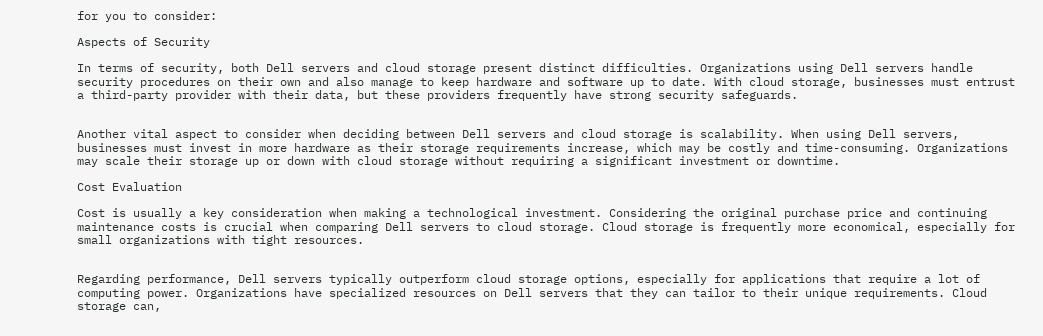for you to consider:

Aspects of Security

In terms of security, both Dell servers and cloud storage present distinct difficulties. Organizations using Dell servers handle security procedures on their own and also manage to keep hardware and software up to date. With cloud storage, businesses must entrust a third-party provider with their data, but these providers frequently have strong security safeguards.


Another vital aspect to consider when deciding between Dell servers and cloud storage is scalability. When using Dell servers, businesses must invest in more hardware as their storage requirements increase, which may be costly and time-consuming. Organizations may scale their storage up or down with cloud storage without requiring a significant investment or downtime.

Cost Evaluation

Cost is usually a key consideration when making a technological investment. Considering the original purchase price and continuing maintenance costs is crucial when comparing Dell servers to cloud storage. Cloud storage is frequently more economical, especially for small organizations with tight resources.


Regarding performance, Dell servers typically outperform cloud storage options, especially for applications that require a lot of computing power. Organizations have specialized resources on Dell servers that they can tailor to their unique requirements. Cloud storage can,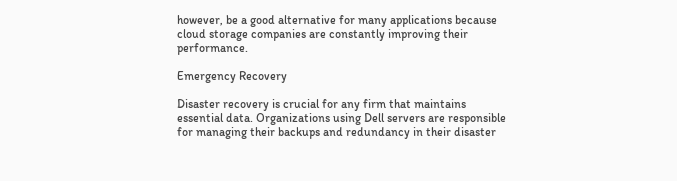however, be a good alternative for many applications because cloud storage companies are constantly improving their performance.

Emergency Recovery

Disaster recovery is crucial for any firm that maintains essential data. Organizations using Dell servers are responsible for managing their backups and redundancy in their disaster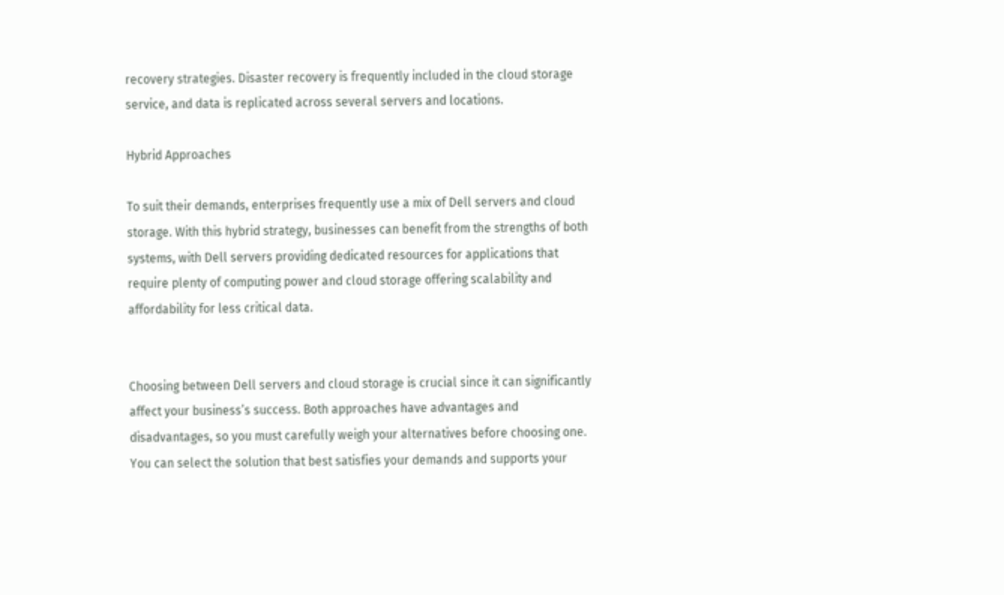recovery strategies. Disaster recovery is frequently included in the cloud storage service, and data is replicated across several servers and locations.

Hybrid Approaches

To suit their demands, enterprises frequently use a mix of Dell servers and cloud storage. With this hybrid strategy, businesses can benefit from the strengths of both systems, with Dell servers providing dedicated resources for applications that require plenty of computing power and cloud storage offering scalability and affordability for less critical data.


Choosing between Dell servers and cloud storage is crucial since it can significantly affect your business’s success. Both approaches have advantages and disadvantages, so you must carefully weigh your alternatives before choosing one. You can select the solution that best satisfies your demands and supports your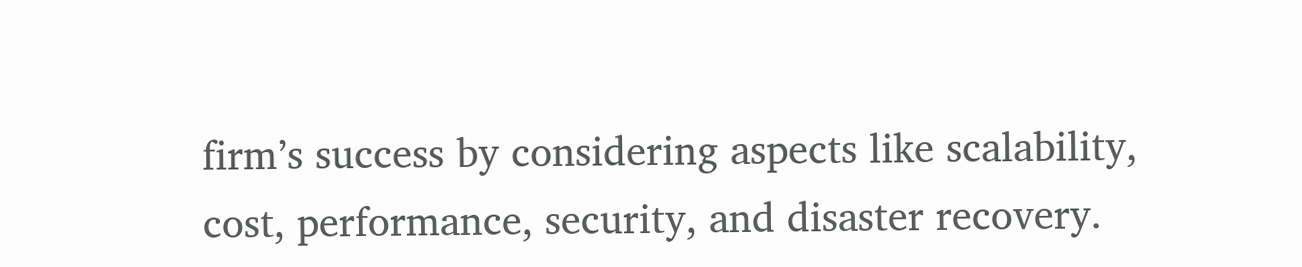firm’s success by considering aspects like scalability, cost, performance, security, and disaster recovery.